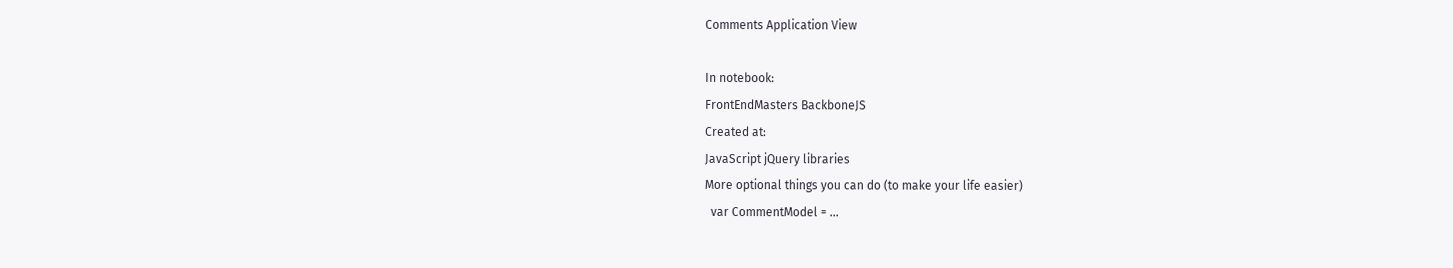Comments Application View

In notebook:
FrontEndMasters BackboneJS
Created at:
JavaScript jQuery libraries
More optional things you can do (to make your life easier)
  var CommentModel = ...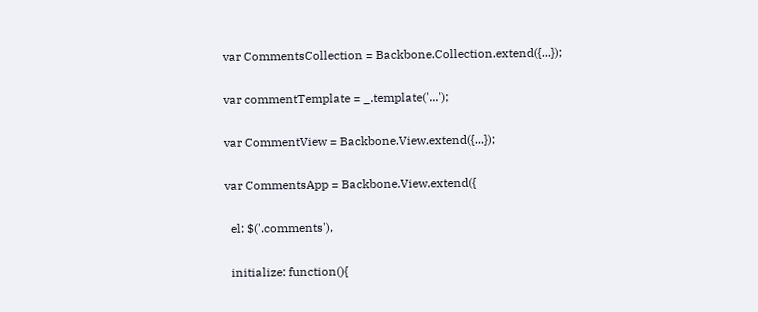var CommentsCollection = Backbone.Collection.extend({...});

var commentTemplate = _.template('...');

var CommentView = Backbone.View.extend({...});

var CommentsApp = Backbone.View.extend({

  el: $('.comments'),

  initialize: function(){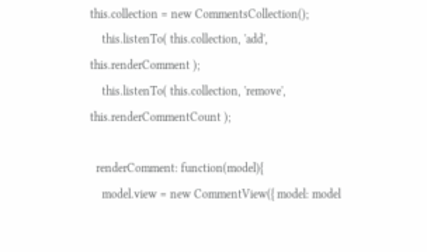this.collection = new CommentsCollection();
    this.listenTo( this.collection, 'add', this.renderComment );
    this.listenTo( this.collection, 'remove', this.renderCommentCount );

  renderComment: function(model){
    model.view = new CommentView({ model: model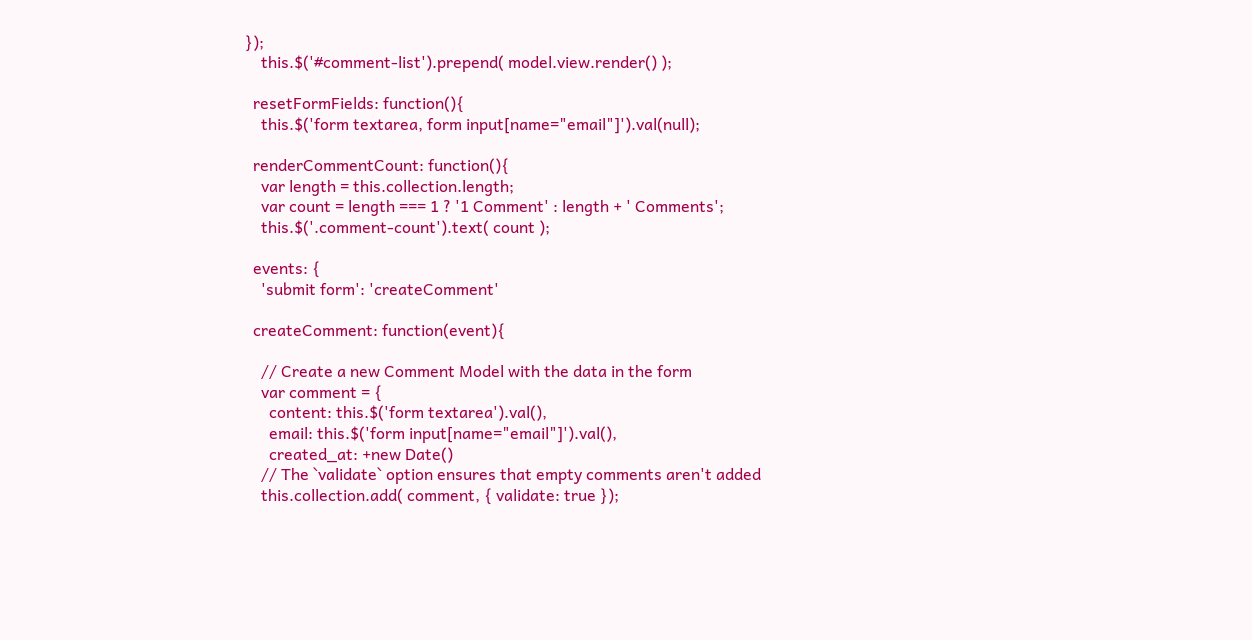});
    this.$('#comment-list').prepend( model.view.render() );

  resetFormFields: function(){
    this.$('form textarea, form input[name="email"]').val(null);

  renderCommentCount: function(){
    var length = this.collection.length;
    var count = length === 1 ? '1 Comment' : length + ' Comments';
    this.$('.comment-count').text( count );

  events: {
    'submit form': 'createComment'

  createComment: function(event){

    // Create a new Comment Model with the data in the form
    var comment = {
      content: this.$('form textarea').val(),
      email: this.$('form input[name="email"]').val(),
      created_at: +new Date()
    // The `validate` option ensures that empty comments aren't added
    this.collection.add( comment, { validate: true });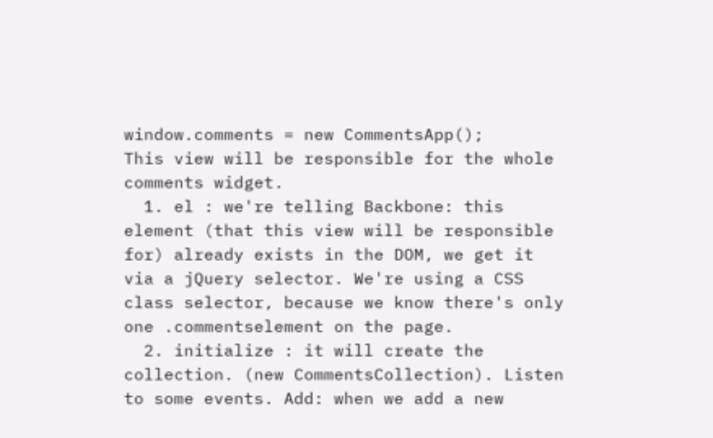window.comments = new CommentsApp();
This view will be responsible for the whole comments widget.
  1. el : we're telling Backbone: this element (that this view will be responsible for) already exists in the DOM, we get it via a jQuery selector. We're using a CSS class selector, because we know there's only one .commentselement on the page.
  2. initialize : it will create the collection. (new CommentsCollection). Listen to some events. Add: when we add a new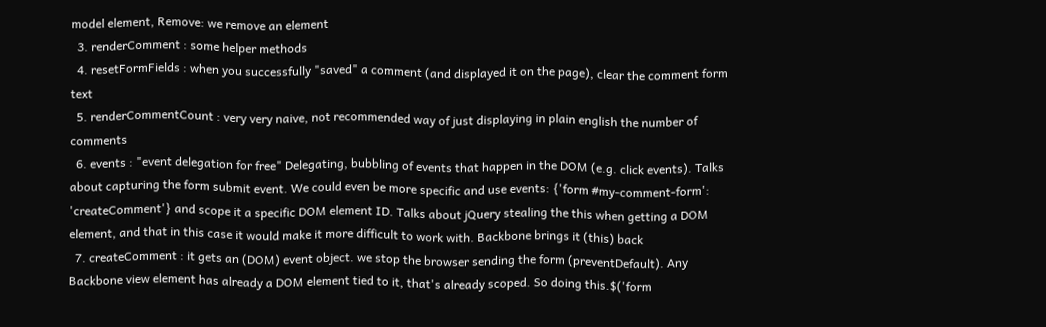model element, Remove: we remove an element
  3. renderComment : some helper methods
  4. resetFormFields : when you successfully "saved" a comment (and displayed it on the page), clear the comment form text
  5. renderCommentCount : very very naive, not recommended way of just displaying in plain english the number of comments
  6. events : "event delegation for free" Delegating, bubbling of events that happen in the DOM (e.g. click events). Talks about capturing the form submit event. We could even be more specific and use events: {'form #my-comment-form': 'createComment'} and scope it a specific DOM element ID. Talks about jQuery stealing the this when getting a DOM element, and that in this case it would make it more difficult to work with. Backbone brings it (this) back
  7. createComment : it gets an (DOM) event object. we stop the browser sending the form (preventDefault). Any Backbone view element has already a DOM element tied to it, that's already scoped. So doing this.$('form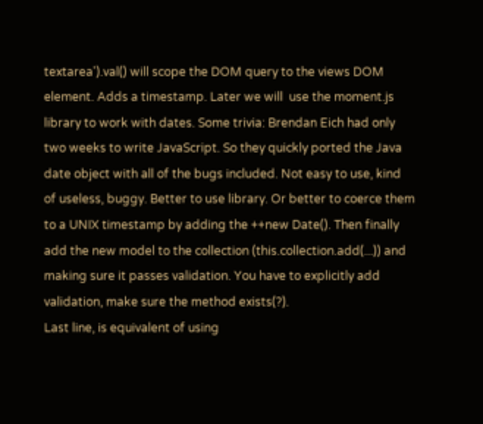textarea').val() will scope the DOM query to the views DOM element. Adds a timestamp. Later we will  use the moment.js library to work with dates. Some trivia: Brendan Eich had only two weeks to write JavaScript. So they quickly ported the Java date object with all of the bugs included. Not easy to use, kind of useless, buggy. Better to use library. Or better to coerce them to a UNIX timestamp by adding the ++new Date(). Then finally add the new model to the collection (this.collection.add(...)) and making sure it passes validation. You have to explicitly add validation, make sure the method exists(?).
Last line, is equivalent of using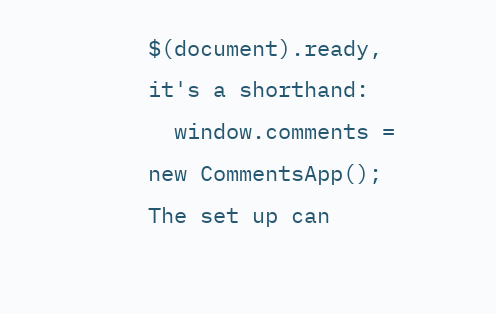$(document).ready, it's a shorthand:
  window.comments = new CommentsApp();
The set up can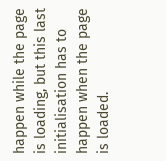happen while the page is loading, but this last initialisation has to happen when the page is loaded.